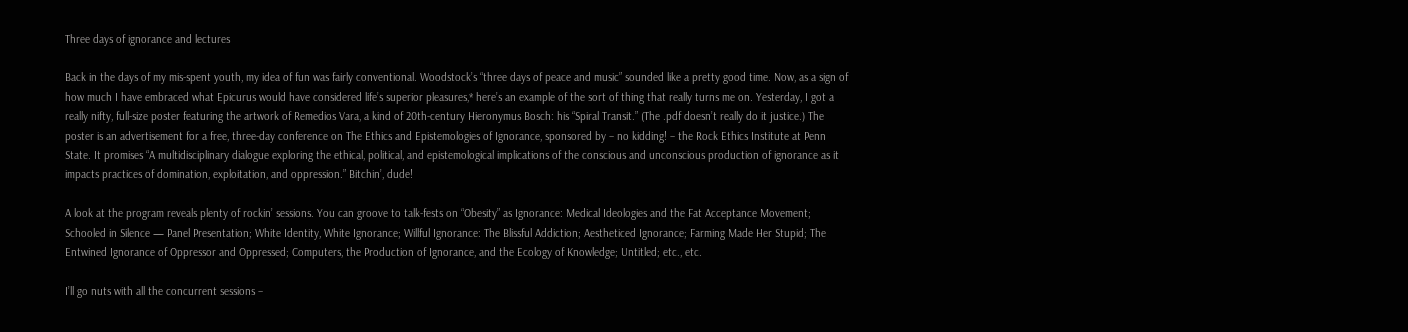Three days of ignorance and lectures

Back in the days of my mis-spent youth, my idea of fun was fairly conventional. Woodstock’s “three days of peace and music” sounded like a pretty good time. Now, as a sign of how much I have embraced what Epicurus would have considered life’s superior pleasures,* here’s an example of the sort of thing that really turns me on. Yesterday, I got a really nifty, full-size poster featuring the artwork of Remedios Vara, a kind of 20th-century Hieronymus Bosch: his “Spiral Transit.” (The .pdf doesn’t really do it justice.) The poster is an advertisement for a free, three-day conference on The Ethics and Epistemologies of Ignorance, sponsored by – no kidding! – the Rock Ethics Institute at Penn State. It promises “A multidisciplinary dialogue exploring the ethical, political, and epistemological implications of the conscious and unconscious production of ignorance as it impacts practices of domination, exploitation, and oppression.” Bitchin’, dude!

A look at the program reveals plenty of rockin’ sessions. You can groove to talk-fests on “Obesity” as Ignorance: Medical Ideologies and the Fat Acceptance Movement; Schooled in Silence — Panel Presentation; White Identity, White Ignorance; Willful Ignorance: The Blissful Addiction; Aestheticed Ignorance; Farming Made Her Stupid; The Entwined Ignorance of Oppressor and Oppressed; Computers, the Production of Ignorance, and the Ecology of Knowledge; Untitled; etc., etc.

I’ll go nuts with all the concurrent sessions –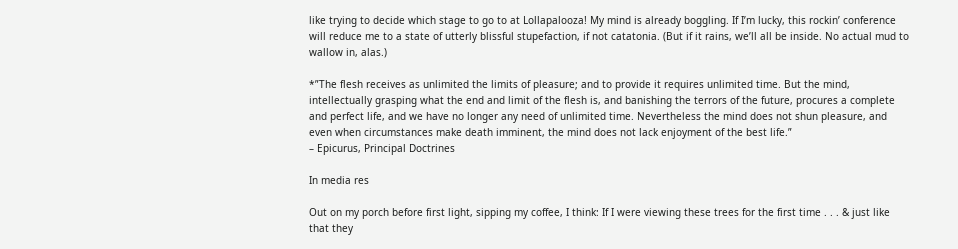like trying to decide which stage to go to at Lollapalooza! My mind is already boggling. If I’m lucky, this rockin’ conference will reduce me to a state of utterly blissful stupefaction, if not catatonia. (But if it rains, we’ll all be inside. No actual mud to wallow in, alas.)

*”The flesh receives as unlimited the limits of pleasure; and to provide it requires unlimited time. But the mind, intellectually grasping what the end and limit of the flesh is, and banishing the terrors of the future, procures a complete and perfect life, and we have no longer any need of unlimited time. Nevertheless the mind does not shun pleasure, and even when circumstances make death imminent, the mind does not lack enjoyment of the best life.”
– Epicurus, Principal Doctrines

In media res

Out on my porch before first light, sipping my coffee, I think: If I were viewing these trees for the first time . . . & just like that they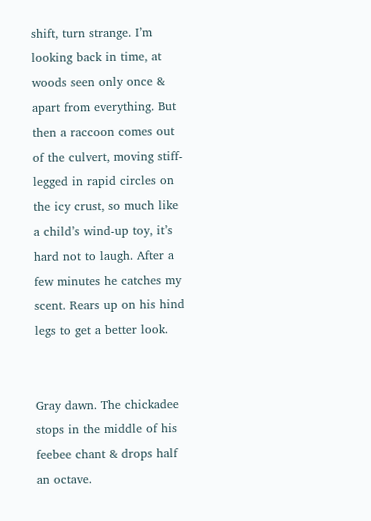shift, turn strange. I’m looking back in time, at woods seen only once & apart from everything. But then a raccoon comes out of the culvert, moving stiff-legged in rapid circles on the icy crust, so much like a child’s wind-up toy, it’s hard not to laugh. After a few minutes he catches my scent. Rears up on his hind legs to get a better look.


Gray dawn. The chickadee stops in the middle of his feebee chant & drops half an octave.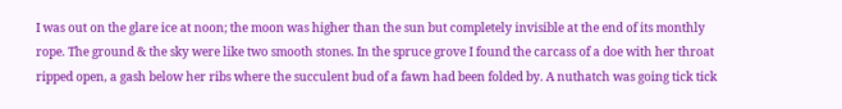I was out on the glare ice at noon; the moon was higher than the sun but completely invisible at the end of its monthly rope. The ground & the sky were like two smooth stones. In the spruce grove I found the carcass of a doe with her throat ripped open, a gash below her ribs where the succulent bud of a fawn had been folded by. A nuthatch was going tick tick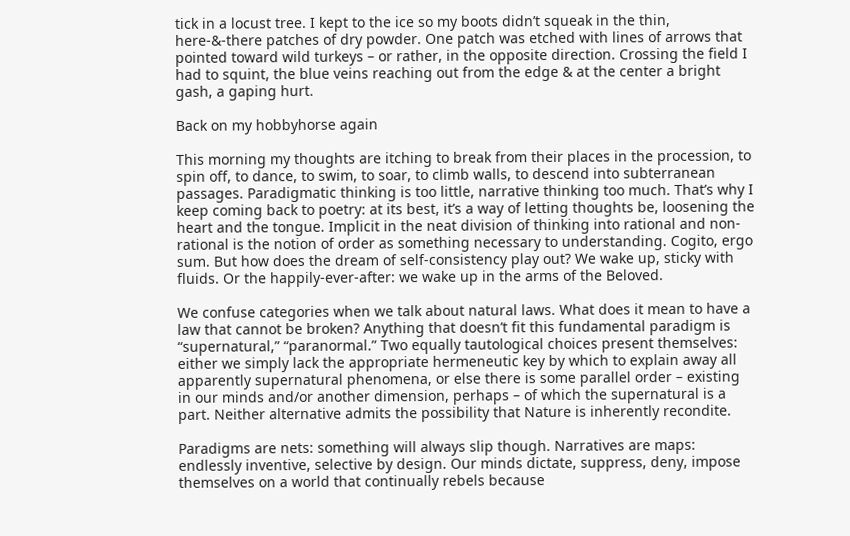tick in a locust tree. I kept to the ice so my boots didn’t squeak in the thin, here-&-there patches of dry powder. One patch was etched with lines of arrows that pointed toward wild turkeys – or rather, in the opposite direction. Crossing the field I had to squint, the blue veins reaching out from the edge & at the center a bright gash, a gaping hurt.

Back on my hobbyhorse again

This morning my thoughts are itching to break from their places in the procession, to spin off, to dance, to swim, to soar, to climb walls, to descend into subterranean passages. Paradigmatic thinking is too little, narrative thinking too much. That’s why I keep coming back to poetry: at its best, it’s a way of letting thoughts be, loosening the heart and the tongue. Implicit in the neat division of thinking into rational and non-rational is the notion of order as something necessary to understanding. Cogito, ergo sum. But how does the dream of self-consistency play out? We wake up, sticky with fluids. Or the happily-ever-after: we wake up in the arms of the Beloved.

We confuse categories when we talk about natural laws. What does it mean to have a law that cannot be broken? Anything that doesn’t fit this fundamental paradigm is “supernatural,” “paranormal.” Two equally tautological choices present themselves: either we simply lack the appropriate hermeneutic key by which to explain away all apparently supernatural phenomena, or else there is some parallel order – existing in our minds and/or another dimension, perhaps – of which the supernatural is a part. Neither alternative admits the possibility that Nature is inherently recondite.

Paradigms are nets: something will always slip though. Narratives are maps: endlessly inventive, selective by design. Our minds dictate, suppress, deny, impose themselves on a world that continually rebels because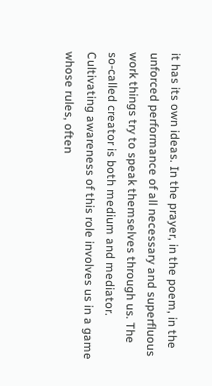it has its own ideas. In the prayer, in the poem, in the unforced performance of all necessary and superfluous work things try to speak themselves through us. The so-called creator is both medium and mediator. Cultivating awareness of this role involves us in a game whose rules, often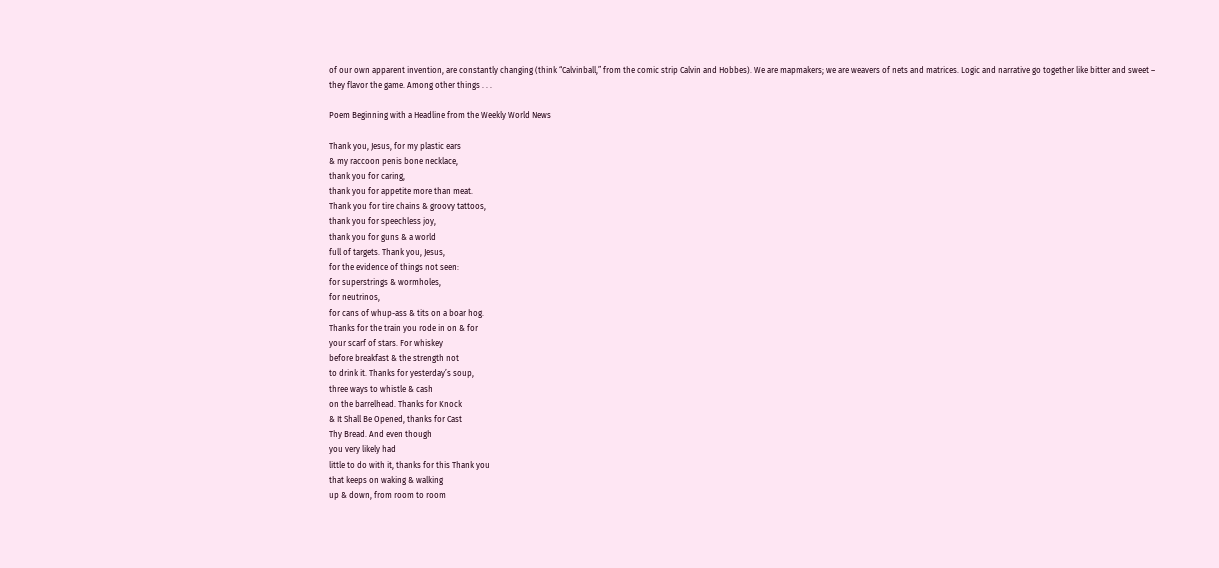of our own apparent invention, are constantly changing (think “Calvinball,” from the comic strip Calvin and Hobbes). We are mapmakers; we are weavers of nets and matrices. Logic and narrative go together like bitter and sweet – they flavor the game. Among other things . . .

Poem Beginning with a Headline from the Weekly World News

Thank you, Jesus, for my plastic ears
& my raccoon penis bone necklace,
thank you for caring,
thank you for appetite more than meat.
Thank you for tire chains & groovy tattoos,
thank you for speechless joy,
thank you for guns & a world
full of targets. Thank you, Jesus,
for the evidence of things not seen:
for superstrings & wormholes,
for neutrinos,
for cans of whup-ass & tits on a boar hog.
Thanks for the train you rode in on & for
your scarf of stars. For whiskey
before breakfast & the strength not
to drink it. Thanks for yesterday’s soup,
three ways to whistle & cash
on the barrelhead. Thanks for Knock
& It Shall Be Opened, thanks for Cast
Thy Bread. And even though
you very likely had
little to do with it, thanks for this Thank you
that keeps on waking & walking
up & down, from room to room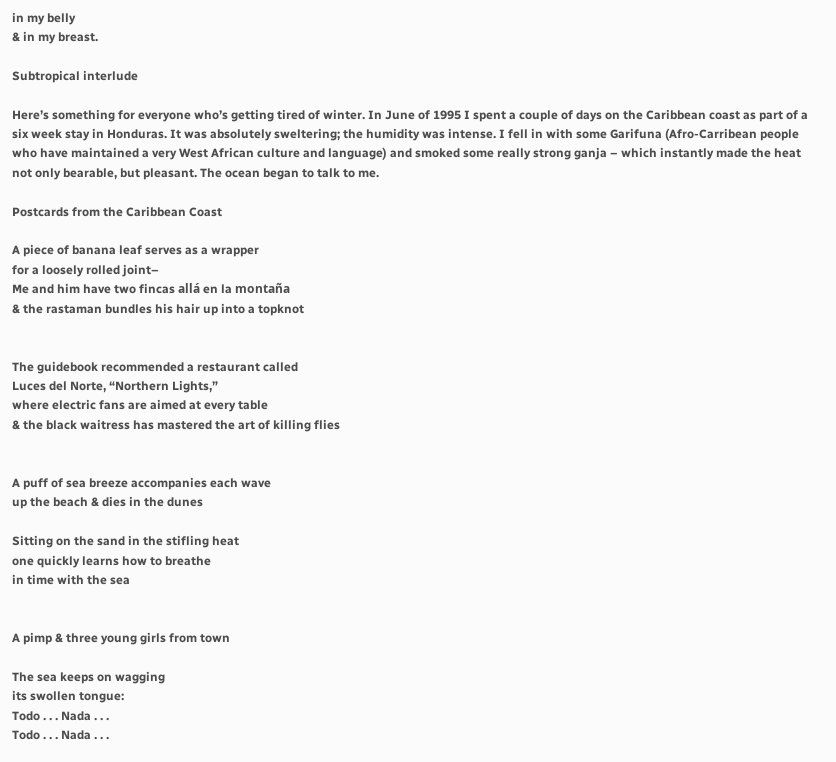in my belly
& in my breast.

Subtropical interlude

Here’s something for everyone who’s getting tired of winter. In June of 1995 I spent a couple of days on the Caribbean coast as part of a six week stay in Honduras. It was absolutely sweltering; the humidity was intense. I fell in with some Garifuna (Afro-Carribean people who have maintained a very West African culture and language) and smoked some really strong ganja – which instantly made the heat not only bearable, but pleasant. The ocean began to talk to me.

Postcards from the Caribbean Coast

A piece of banana leaf serves as a wrapper
for a loosely rolled joint–
Me and him have two fincas allá en la montaña
& the rastaman bundles his hair up into a topknot


The guidebook recommended a restaurant called
Luces del Norte, “Northern Lights,”
where electric fans are aimed at every table
& the black waitress has mastered the art of killing flies


A puff of sea breeze accompanies each wave
up the beach & dies in the dunes

Sitting on the sand in the stifling heat
one quickly learns how to breathe
in time with the sea


A pimp & three young girls from town

The sea keeps on wagging
its swollen tongue:
Todo . . . Nada . . .
Todo . . . Nada . . .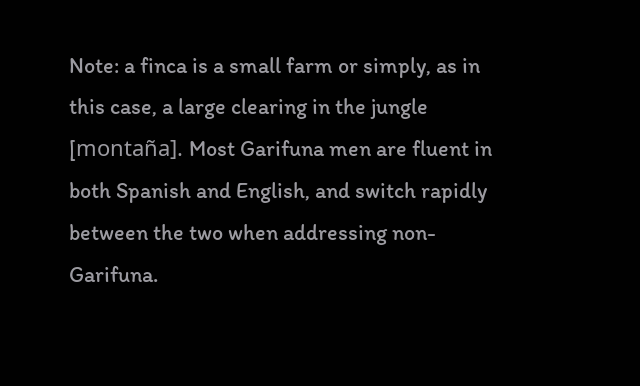Note: a finca is a small farm or simply, as in this case, a large clearing in the jungle [montaña]. Most Garifuna men are fluent in both Spanish and English, and switch rapidly between the two when addressing non-Garifuna.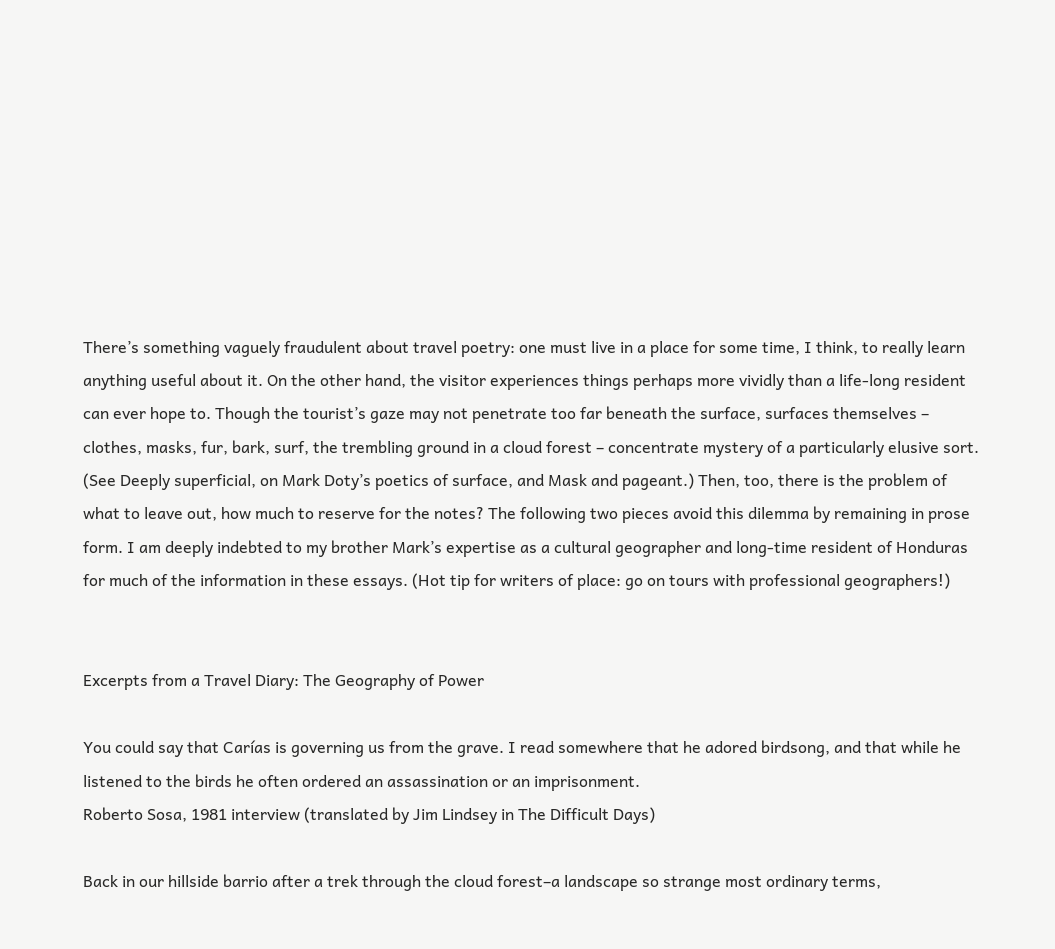There’s something vaguely fraudulent about travel poetry: one must live in a place for some time, I think, to really learn anything useful about it. On the other hand, the visitor experiences things perhaps more vividly than a life-long resident can ever hope to. Though the tourist’s gaze may not penetrate too far beneath the surface, surfaces themselves – clothes, masks, fur, bark, surf, the trembling ground in a cloud forest – concentrate mystery of a particularly elusive sort. (See Deeply superficial, on Mark Doty’s poetics of surface, and Mask and pageant.) Then, too, there is the problem of what to leave out, how much to reserve for the notes? The following two pieces avoid this dilemma by remaining in prose form. I am deeply indebted to my brother Mark’s expertise as a cultural geographer and long-time resident of Honduras for much of the information in these essays. (Hot tip for writers of place: go on tours with professional geographers!)


Excerpts from a Travel Diary: The Geography of Power

You could say that Carías is governing us from the grave. I read somewhere that he adored birdsong, and that while he listened to the birds he often ordered an assassination or an imprisonment.
Roberto Sosa, 1981 interview (translated by Jim Lindsey in The Difficult Days)

Back in our hillside barrio after a trek through the cloud forest–a landscape so strange most ordinary terms,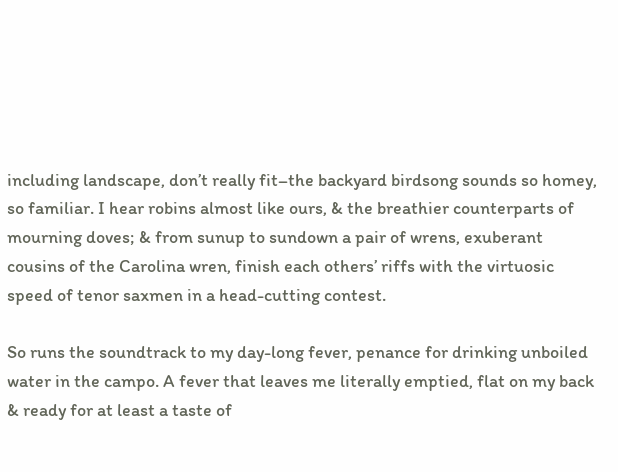including landscape, don’t really fit–the backyard birdsong sounds so homey, so familiar. I hear robins almost like ours, & the breathier counterparts of mourning doves; & from sunup to sundown a pair of wrens, exuberant cousins of the Carolina wren, finish each others’ riffs with the virtuosic speed of tenor saxmen in a head-cutting contest.

So runs the soundtrack to my day-long fever, penance for drinking unboiled water in the campo. A fever that leaves me literally emptied, flat on my back & ready for at least a taste of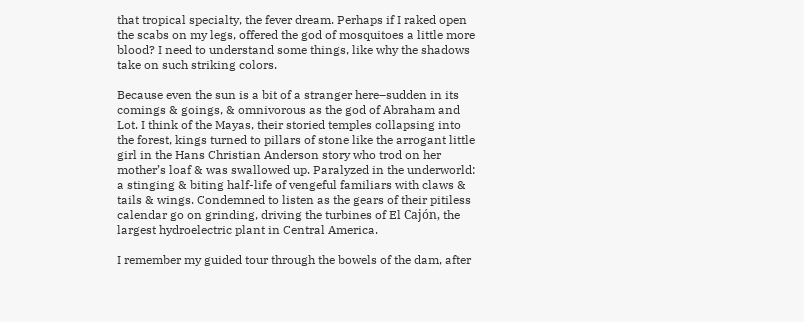that tropical specialty, the fever dream. Perhaps if I raked open the scabs on my legs, offered the god of mosquitoes a little more blood? I need to understand some things, like why the shadows take on such striking colors.

Because even the sun is a bit of a stranger here–sudden in its comings & goings, & omnivorous as the god of Abraham and Lot. I think of the Mayas, their storied temples collapsing into the forest, kings turned to pillars of stone like the arrogant little girl in the Hans Christian Anderson story who trod on her mother’s loaf & was swallowed up. Paralyzed in the underworld: a stinging & biting half-life of vengeful familiars with claws & tails & wings. Condemned to listen as the gears of their pitiless calendar go on grinding, driving the turbines of El Cajón, the largest hydroelectric plant in Central America.

I remember my guided tour through the bowels of the dam, after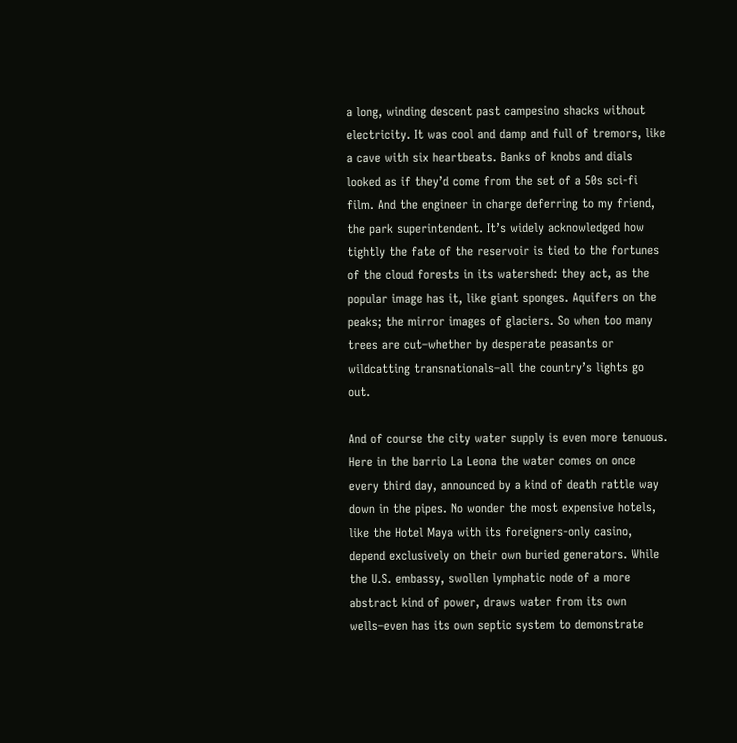a long, winding descent past campesino shacks without electricity. It was cool and damp and full of tremors, like a cave with six heartbeats. Banks of knobs and dials looked as if they’d come from the set of a 50s sci-fi film. And the engineer in charge deferring to my friend, the park superintendent. It’s widely acknowledged how tightly the fate of the reservoir is tied to the fortunes of the cloud forests in its watershed: they act, as the popular image has it, like giant sponges. Aquifers on the peaks; the mirror images of glaciers. So when too many trees are cut–whether by desperate peasants or wildcatting transnationals–all the country’s lights go out.

And of course the city water supply is even more tenuous. Here in the barrio La Leona the water comes on once every third day, announced by a kind of death rattle way down in the pipes. No wonder the most expensive hotels, like the Hotel Maya with its foreigners-only casino, depend exclusively on their own buried generators. While the U.S. embassy, swollen lymphatic node of a more abstract kind of power, draws water from its own wells–even has its own septic system to demonstrate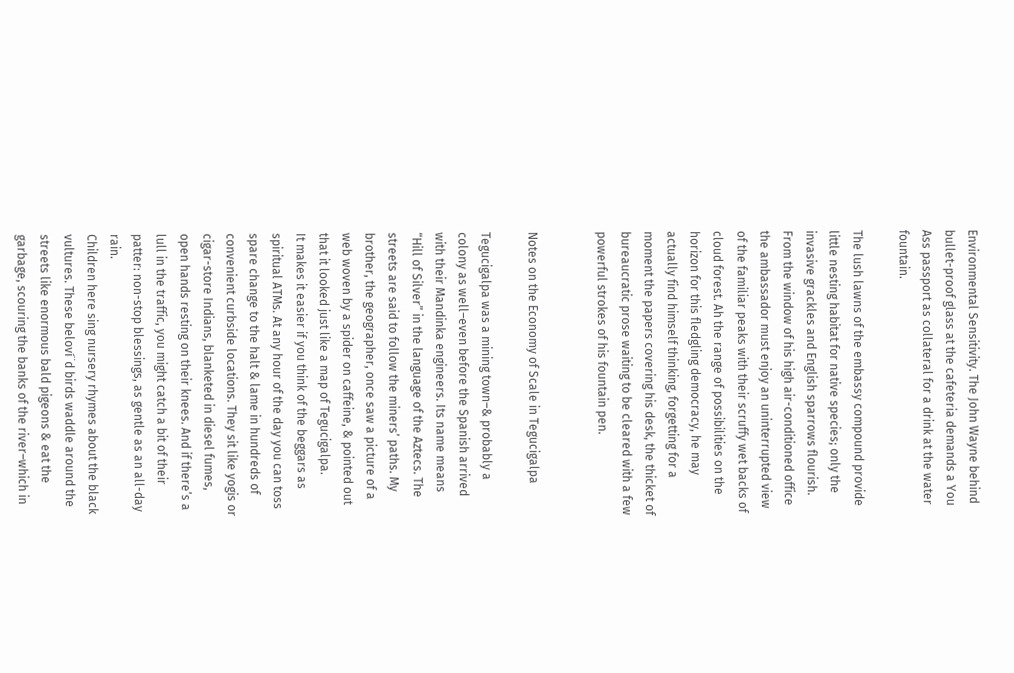Environmental Sensitivity. The John Wayne behind bullet-proof glass at the cafeteria demands a You Ass passport as collateral for a drink at the water fountain.

The lush lawns of the embassy compound provide little nesting habitat for native species; only the invasive grackles and English sparrows flourish. From the window of his high air-conditioned office the ambassador must enjoy an uninterrupted view of the familiar peaks with their scruffy wet backs of cloud forest. Ah the range of possibilities on the horizon for this fledgling democracy, he may actually find himself thinking, forgetting for a moment the papers covering his desk, the thicket of bureaucratic prose waiting to be cleared with a few powerful strokes of his fountain pen.


Notes on the Economy of Scale in Tegucigalpa

Tegucigalpa was a mining town–& probably a colony as well–even before the Spanish arrived with their Mandinka engineers. Its name means “Hill of Silver” in the language of the Aztecs. The streets are said to follow the miners’ paths. My brother, the geographer, once saw a picture of a web woven by a spider on caffeine, & pointed out that it looked just like a map of Tegucigalpa.
It makes it easier if you think of the beggars as spiritual ATMs. At any hour of the day you can toss spare change to the halt & lame in hundreds of convenient curbside locations. They sit like yogis or cigar-store Indians, blanketed in diesel fumes, open hands resting on their knees. And if there’s a lull in the traffic, you might catch a bit of their patter: non-stop blessings, as gentle as an all-day rain.
Children here sing nursery rhymes about the black vultures. These beloví¨d birds waddle around the streets like enormous bald pigeons & eat the garbage, scouring the banks of the river–which in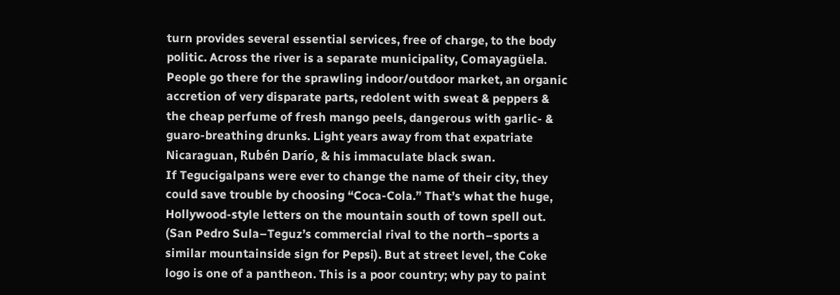turn provides several essential services, free of charge, to the body politic. Across the river is a separate municipality, Comayagüela. People go there for the sprawling indoor/outdoor market, an organic accretion of very disparate parts, redolent with sweat & peppers & the cheap perfume of fresh mango peels, dangerous with garlic- & guaro-breathing drunks. Light years away from that expatriate Nicaraguan, Rubén Darío, & his immaculate black swan.
If Tegucigalpans were ever to change the name of their city, they could save trouble by choosing “Coca-Cola.” That’s what the huge, Hollywood-style letters on the mountain south of town spell out. (San Pedro Sula–Teguz’s commercial rival to the north–sports a similar mountainside sign for Pepsi). But at street level, the Coke logo is one of a pantheon. This is a poor country; why pay to paint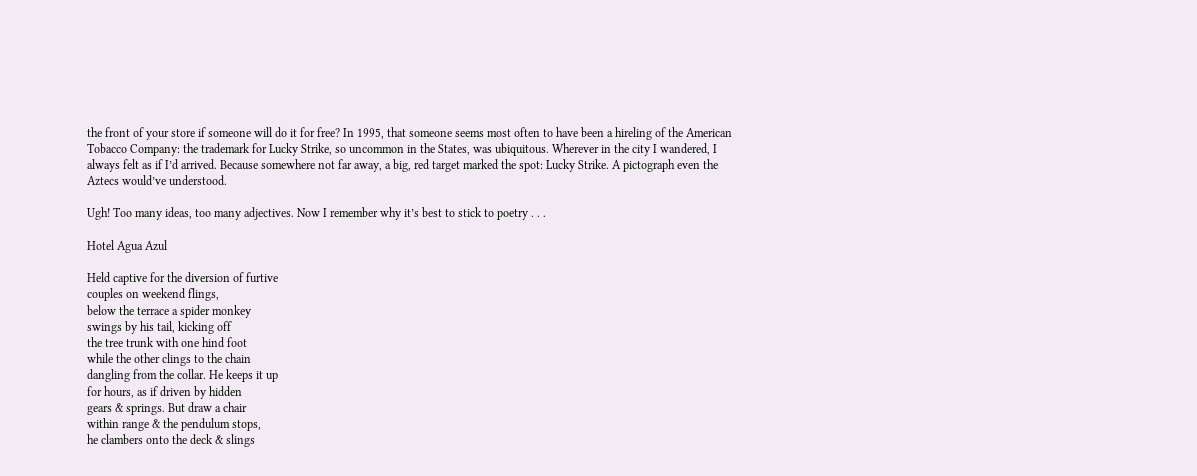the front of your store if someone will do it for free? In 1995, that someone seems most often to have been a hireling of the American Tobacco Company: the trademark for Lucky Strike, so uncommon in the States, was ubiquitous. Wherever in the city I wandered, I always felt as if I’d arrived. Because somewhere not far away, a big, red target marked the spot: Lucky Strike. A pictograph even the Aztecs would’ve understood.

Ugh! Too many ideas, too many adjectives. Now I remember why it’s best to stick to poetry . . .

Hotel Agua Azul

Held captive for the diversion of furtive
couples on weekend flings,
below the terrace a spider monkey
swings by his tail, kicking off
the tree trunk with one hind foot
while the other clings to the chain
dangling from the collar. He keeps it up
for hours, as if driven by hidden
gears & springs. But draw a chair
within range & the pendulum stops,
he clambers onto the deck & slings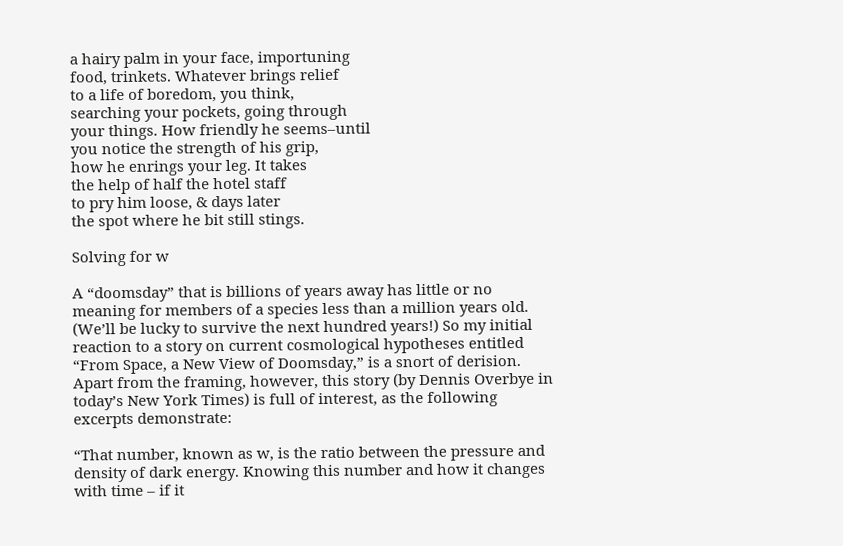a hairy palm in your face, importuning
food, trinkets. Whatever brings relief
to a life of boredom, you think,
searching your pockets, going through
your things. How friendly he seems–until
you notice the strength of his grip,
how he enrings your leg. It takes
the help of half the hotel staff
to pry him loose, & days later
the spot where he bit still stings.

Solving for w

A “doomsday” that is billions of years away has little or no meaning for members of a species less than a million years old. (We’ll be lucky to survive the next hundred years!) So my initial reaction to a story on current cosmological hypotheses entitled “From Space, a New View of Doomsday,” is a snort of derision. Apart from the framing, however, this story (by Dennis Overbye in today’s New York Times) is full of interest, as the following excerpts demonstrate:

“That number, known as w, is the ratio between the pressure and density of dark energy. Knowing this number and how it changes with time – if it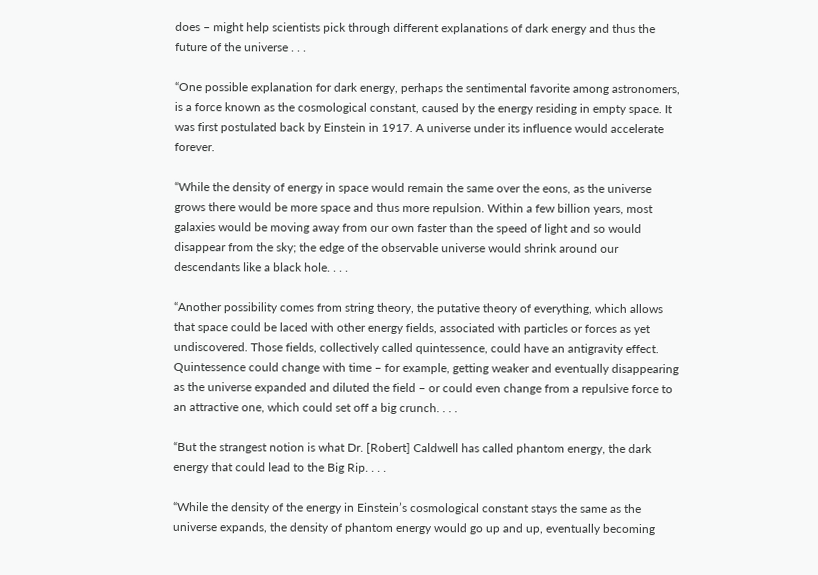does – might help scientists pick through different explanations of dark energy and thus the future of the universe . . .

“One possible explanation for dark energy, perhaps the sentimental favorite among astronomers, is a force known as the cosmological constant, caused by the energy residing in empty space. It was first postulated back by Einstein in 1917. A universe under its influence would accelerate forever.

“While the density of energy in space would remain the same over the eons, as the universe grows there would be more space and thus more repulsion. Within a few billion years, most galaxies would be moving away from our own faster than the speed of light and so would disappear from the sky; the edge of the observable universe would shrink around our descendants like a black hole. . . .

“Another possibility comes from string theory, the putative theory of everything, which allows that space could be laced with other energy fields, associated with particles or forces as yet undiscovered. Those fields, collectively called quintessence, could have an antigravity effect. Quintessence could change with time – for example, getting weaker and eventually disappearing as the universe expanded and diluted the field – or could even change from a repulsive force to an attractive one, which could set off a big crunch. . . .

“But the strangest notion is what Dr. [Robert] Caldwell has called phantom energy, the dark energy that could lead to the Big Rip. . . .

“While the density of the energy in Einstein’s cosmological constant stays the same as the universe expands, the density of phantom energy would go up and up, eventually becoming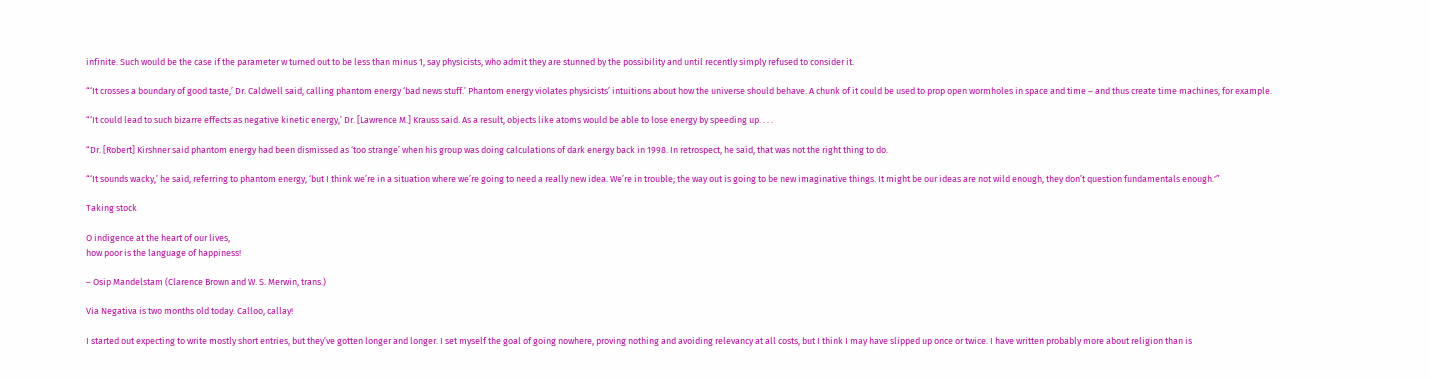infinite. Such would be the case if the parameter w turned out to be less than minus 1, say physicists, who admit they are stunned by the possibility and until recently simply refused to consider it.

“‘It crosses a boundary of good taste,’ Dr. Caldwell said, calling phantom energy ‘bad news stuff.’ Phantom energy violates physicists’ intuitions about how the universe should behave. A chunk of it could be used to prop open wormholes in space and time – and thus create time machines, for example.

“‘It could lead to such bizarre effects as negative kinetic energy,’ Dr. [Lawrence M.] Krauss said. As a result, objects like atoms would be able to lose energy by speeding up. . . .

“Dr. [Robert] Kirshner said phantom energy had been dismissed as ‘too strange’ when his group was doing calculations of dark energy back in 1998. In retrospect, he said, that was not the right thing to do.

“‘It sounds wacky,’ he said, referring to phantom energy, ‘but I think we’re in a situation where we’re going to need a really new idea. We’re in trouble; the way out is going to be new imaginative things. It might be our ideas are not wild enough, they don’t question fundamentals enough.'”

Taking stock

O indigence at the heart of our lives,
how poor is the language of happiness!

– Osip Mandelstam (Clarence Brown and W. S. Merwin, trans.)

Via Negativa is two months old today. Calloo, callay!

I started out expecting to write mostly short entries, but they’ve gotten longer and longer. I set myself the goal of going nowhere, proving nothing and avoiding relevancy at all costs, but I think I may have slipped up once or twice. I have written probably more about religion than is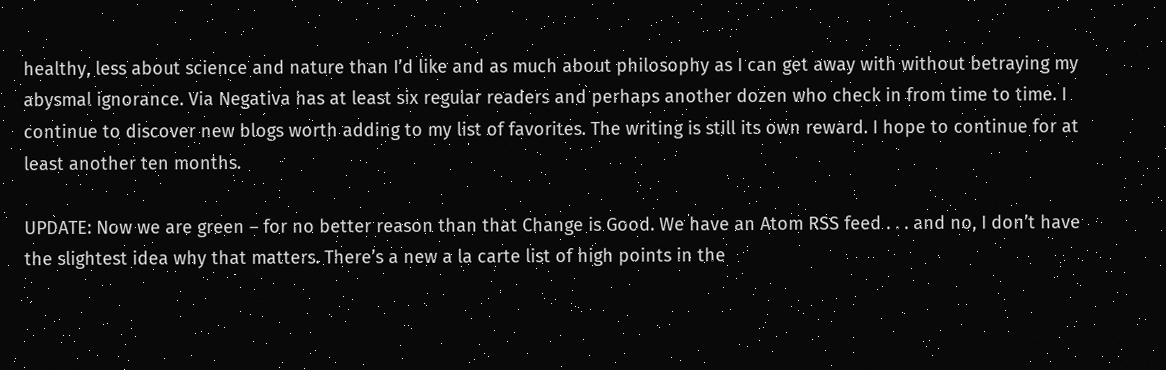healthy, less about science and nature than I’d like and as much about philosophy as I can get away with without betraying my abysmal ignorance. Via Negativa has at least six regular readers and perhaps another dozen who check in from time to time. I continue to discover new blogs worth adding to my list of favorites. The writing is still its own reward. I hope to continue for at least another ten months.

UPDATE: Now we are green – for no better reason than that Change is Good. We have an Atom RSS feed . . . and no, I don’t have the slightest idea why that matters. There’s a new a la carte list of high points in the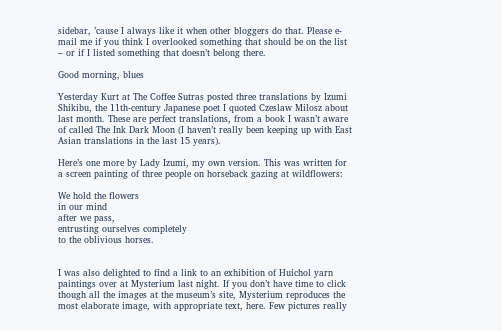sidebar, ’cause I always like it when other bloggers do that. Please e-mail me if you think I overlooked something that should be on the list – or if I listed something that doesn’t belong there.

Good morning, blues

Yesterday Kurt at The Coffee Sutras posted three translations by Izumi Shikibu, the 11th-century Japanese poet I quoted Czeslaw Milosz about last month. These are perfect translations, from a book I wasn’t aware of called The Ink Dark Moon (I haven’t really been keeping up with East Asian translations in the last 15 years).

Here’s one more by Lady Izumi, my own version. This was written for a screen painting of three people on horseback gazing at wildflowers:

We hold the flowers
in our mind
after we pass,
entrusting ourselves completely
to the oblivious horses.


I was also delighted to find a link to an exhibition of Huichol yarn paintings over at Mysterium last night. If you don’t have time to click though all the images at the museum’s site, Mysterium reproduces the most elaborate image, with appropriate text, here. Few pictures really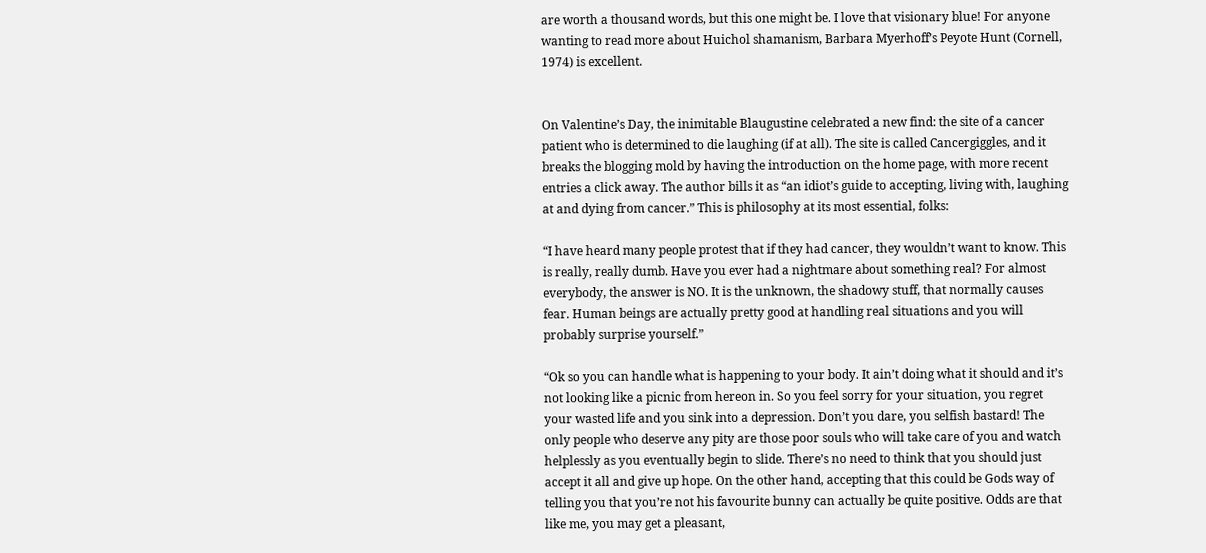are worth a thousand words, but this one might be. I love that visionary blue! For anyone wanting to read more about Huichol shamanism, Barbara Myerhoff’s Peyote Hunt (Cornell, 1974) is excellent.


On Valentine’s Day, the inimitable Blaugustine celebrated a new find: the site of a cancer patient who is determined to die laughing (if at all). The site is called Cancergiggles, and it breaks the blogging mold by having the introduction on the home page, with more recent entries a click away. The author bills it as “an idiot’s guide to accepting, living with, laughing at and dying from cancer.” This is philosophy at its most essential, folks:

“I have heard many people protest that if they had cancer, they wouldn’t want to know. This is really, really dumb. Have you ever had a nightmare about something real? For almost everybody, the answer is NO. It is the unknown, the shadowy stuff, that normally causes fear. Human beings are actually pretty good at handling real situations and you will probably surprise yourself.”

“Ok so you can handle what is happening to your body. It ain’t doing what it should and it’s not looking like a picnic from hereon in. So you feel sorry for your situation, you regret your wasted life and you sink into a depression. Don’t you dare, you selfish bastard! The only people who deserve any pity are those poor souls who will take care of you and watch helplessly as you eventually begin to slide. There’s no need to think that you should just accept it all and give up hope. On the other hand, accepting that this could be Gods way of telling you that you’re not his favourite bunny can actually be quite positive. Odds are that like me, you may get a pleasant,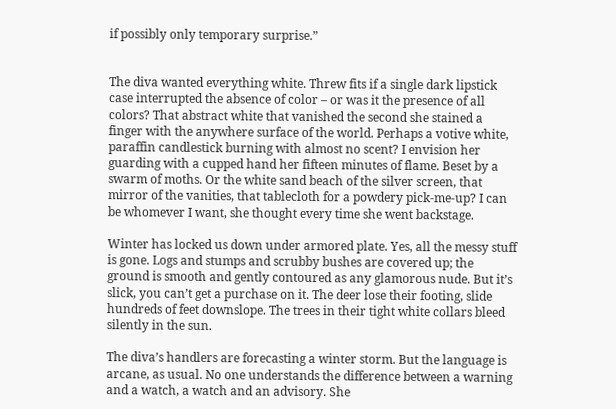if possibly only temporary surprise.”


The diva wanted everything white. Threw fits if a single dark lipstick case interrupted the absence of color – or was it the presence of all colors? That abstract white that vanished the second she stained a finger with the anywhere surface of the world. Perhaps a votive white, paraffin candlestick burning with almost no scent? I envision her guarding with a cupped hand her fifteen minutes of flame. Beset by a swarm of moths. Or the white sand beach of the silver screen, that mirror of the vanities, that tablecloth for a powdery pick-me-up? I can be whomever I want, she thought every time she went backstage.

Winter has locked us down under armored plate. Yes, all the messy stuff is gone. Logs and stumps and scrubby bushes are covered up; the ground is smooth and gently contoured as any glamorous nude. But it’s slick, you can’t get a purchase on it. The deer lose their footing, slide hundreds of feet downslope. The trees in their tight white collars bleed silently in the sun.

The diva’s handlers are forecasting a winter storm. But the language is arcane, as usual. No one understands the difference between a warning and a watch, a watch and an advisory. She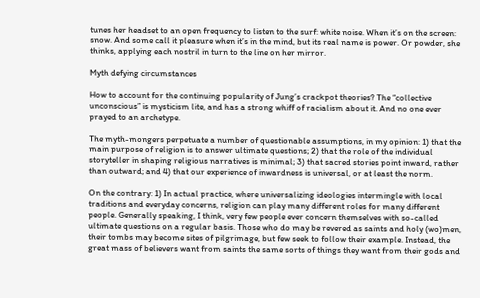tunes her headset to an open frequency to listen to the surf: white noise. When it’s on the screen: snow. And some call it pleasure when it’s in the mind, but its real name is power. Or powder, she thinks, applying each nostril in turn to the line on her mirror.

Myth defying circumstances

How to account for the continuing popularity of Jung’s crackpot theories? The “collective unconscious” is mysticism lite, and has a strong whiff of racialism about it. And no one ever prayed to an archetype.

The myth-mongers perpetuate a number of questionable assumptions, in my opinion: 1) that the main purpose of religion is to answer ultimate questions; 2) that the role of the individual storyteller in shaping religious narratives is minimal; 3) that sacred stories point inward, rather than outward; and 4) that our experience of inwardness is universal, or at least the norm.

On the contrary: 1) In actual practice, where universalizing ideologies intermingle with local traditions and everyday concerns, religion can play many different roles for many different people. Generally speaking, I think, very few people ever concern themselves with so-called ultimate questions on a regular basis. Those who do may be revered as saints and holy (wo)men, their tombs may become sites of pilgrimage, but few seek to follow their example. Instead, the great mass of believers want from saints the same sorts of things they want from their gods and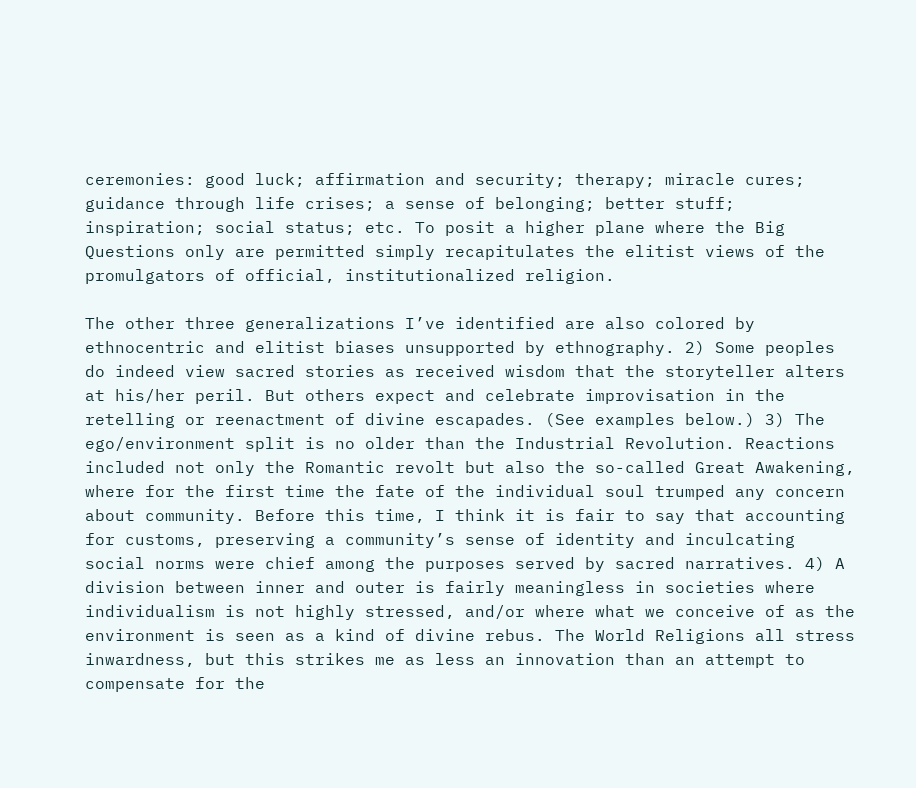ceremonies: good luck; affirmation and security; therapy; miracle cures; guidance through life crises; a sense of belonging; better stuff; inspiration; social status; etc. To posit a higher plane where the Big Questions only are permitted simply recapitulates the elitist views of the promulgators of official, institutionalized religion.

The other three generalizations I’ve identified are also colored by ethnocentric and elitist biases unsupported by ethnography. 2) Some peoples do indeed view sacred stories as received wisdom that the storyteller alters at his/her peril. But others expect and celebrate improvisation in the retelling or reenactment of divine escapades. (See examples below.) 3) The ego/environment split is no older than the Industrial Revolution. Reactions included not only the Romantic revolt but also the so-called Great Awakening, where for the first time the fate of the individual soul trumped any concern about community. Before this time, I think it is fair to say that accounting for customs, preserving a community’s sense of identity and inculcating social norms were chief among the purposes served by sacred narratives. 4) A division between inner and outer is fairly meaningless in societies where individualism is not highly stressed, and/or where what we conceive of as the environment is seen as a kind of divine rebus. The World Religions all stress inwardness, but this strikes me as less an innovation than an attempt to compensate for the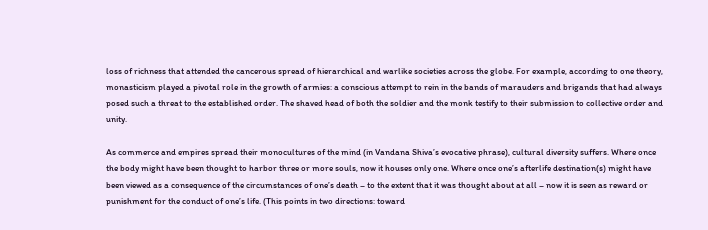loss of richness that attended the cancerous spread of hierarchical and warlike societies across the globe. For example, according to one theory, monasticism played a pivotal role in the growth of armies: a conscious attempt to rein in the bands of marauders and brigands that had always posed such a threat to the established order. The shaved head of both the soldier and the monk testify to their submission to collective order and unity.

As commerce and empires spread their monocultures of the mind (in Vandana Shiva’s evocative phrase), cultural diversity suffers. Where once the body might have been thought to harbor three or more souls, now it houses only one. Where once one’s afterlife destination(s) might have been viewed as a consequence of the circumstances of one’s death – to the extent that it was thought about at all – now it is seen as reward or punishment for the conduct of one’s life. (This points in two directions: toward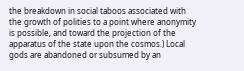the breakdown in social taboos associated with the growth of polities to a point where anonymity is possible, and toward the projection of the apparatus of the state upon the cosmos.) Local gods are abandoned or subsumed by an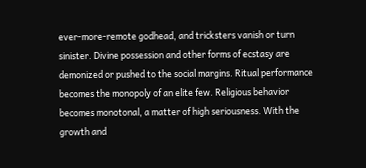ever-more-remote godhead, and tricksters vanish or turn sinister. Divine possession and other forms of ecstasy are demonized or pushed to the social margins. Ritual performance becomes the monopoly of an elite few. Religious behavior becomes monotonal, a matter of high seriousness. With the growth and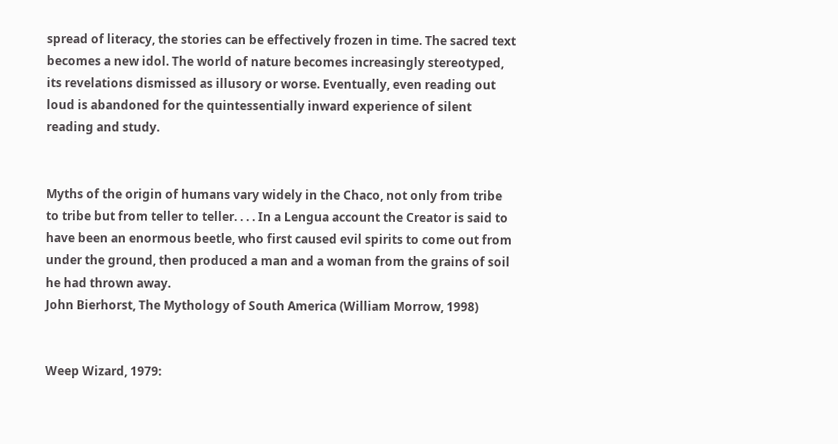spread of literacy, the stories can be effectively frozen in time. The sacred text becomes a new idol. The world of nature becomes increasingly stereotyped, its revelations dismissed as illusory or worse. Eventually, even reading out loud is abandoned for the quintessentially inward experience of silent reading and study.


Myths of the origin of humans vary widely in the Chaco, not only from tribe to tribe but from teller to teller. . . . In a Lengua account the Creator is said to have been an enormous beetle, who first caused evil spirits to come out from under the ground, then produced a man and a woman from the grains of soil he had thrown away.
John Bierhorst, The Mythology of South America (William Morrow, 1998)


Weep Wizard, 1979: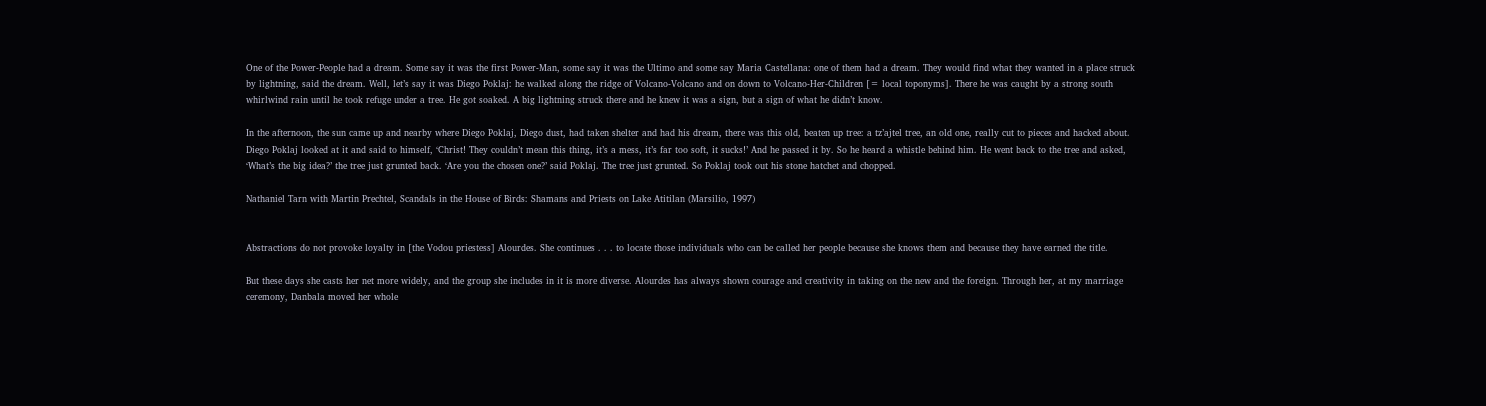One of the Power-People had a dream. Some say it was the first Power-Man, some say it was the Ultimo and some say Maria Castellana: one of them had a dream. They would find what they wanted in a place struck by lightning, said the dream. Well, let’s say it was Diego Poklaj: he walked along the ridge of Volcano-Volcano and on down to Volcano-Her-Children [= local toponyms]. There he was caught by a strong south whirlwind rain until he took refuge under a tree. He got soaked. A big lightning struck there and he knew it was a sign, but a sign of what he didn’t know.

In the afternoon, the sun came up and nearby where Diego Poklaj, Diego dust, had taken shelter and had his dream, there was this old, beaten up tree: a tz’ajtel tree, an old one, really cut to pieces and hacked about. Diego Poklaj looked at it and said to himself, ‘Christ! They couldn’t mean this thing, it’s a mess, it’s far too soft, it sucks!’ And he passed it by. So he heard a whistle behind him. He went back to the tree and asked, ‘What’s the big idea?’ the tree just grunted back. ‘Are you the chosen one?’ said Poklaj. The tree just grunted. So Poklaj took out his stone hatchet and chopped.

Nathaniel Tarn with Martin Prechtel, Scandals in the House of Birds: Shamans and Priests on Lake Atitilan (Marsilio, 1997)


Abstractions do not provoke loyalty in [the Vodou priestess] Alourdes. She continues . . . to locate those individuals who can be called her people because she knows them and because they have earned the title.

But these days she casts her net more widely, and the group she includes in it is more diverse. Alourdes has always shown courage and creativity in taking on the new and the foreign. Through her, at my marriage ceremony, Danbala moved her whole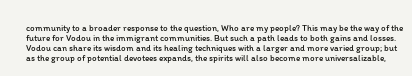community to a broader response to the question, Who are my people? This may be the way of the future for Vodou in the immigrant communities. But such a path leads to both gains and losses. Vodou can share its wisdom and its healing techniques with a larger and more varied group; but as the group of potential devotees expands, the spirits will also become more universalizable,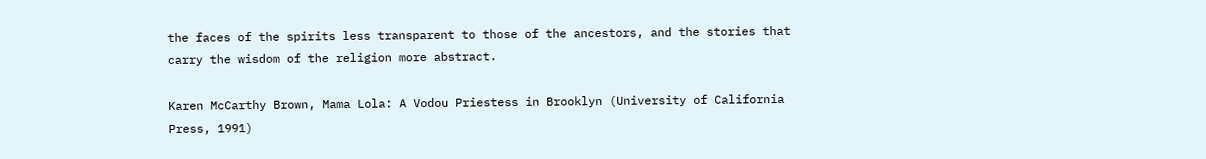the faces of the spirits less transparent to those of the ancestors, and the stories that carry the wisdom of the religion more abstract.

Karen McCarthy Brown, Mama Lola: A Vodou Priestess in Brooklyn (University of California Press, 1991)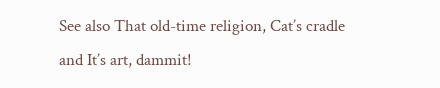See also That old-time religion, Cat’s cradle and It’s art, dammit!